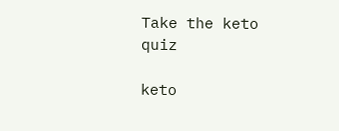Take the keto quiz

keto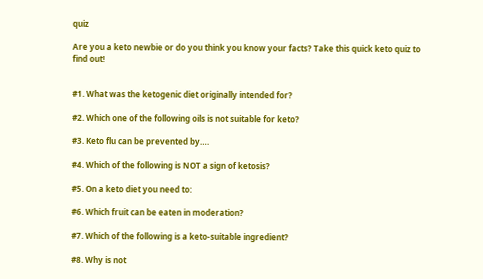quiz

Are you a keto newbie or do you think you know your facts? Take this quick keto quiz to find out!


#1. What was the ketogenic diet originally intended for?

#2. Which one of the following oils is not suitable for keto?

#3. Keto flu can be prevented by….

#4. Which of the following is NOT a sign of ketosis?

#5. On a keto diet you need to:

#6. Which fruit can be eaten in moderation?

#7. Which of the following is a keto-suitable ingredient?

#8. Why is not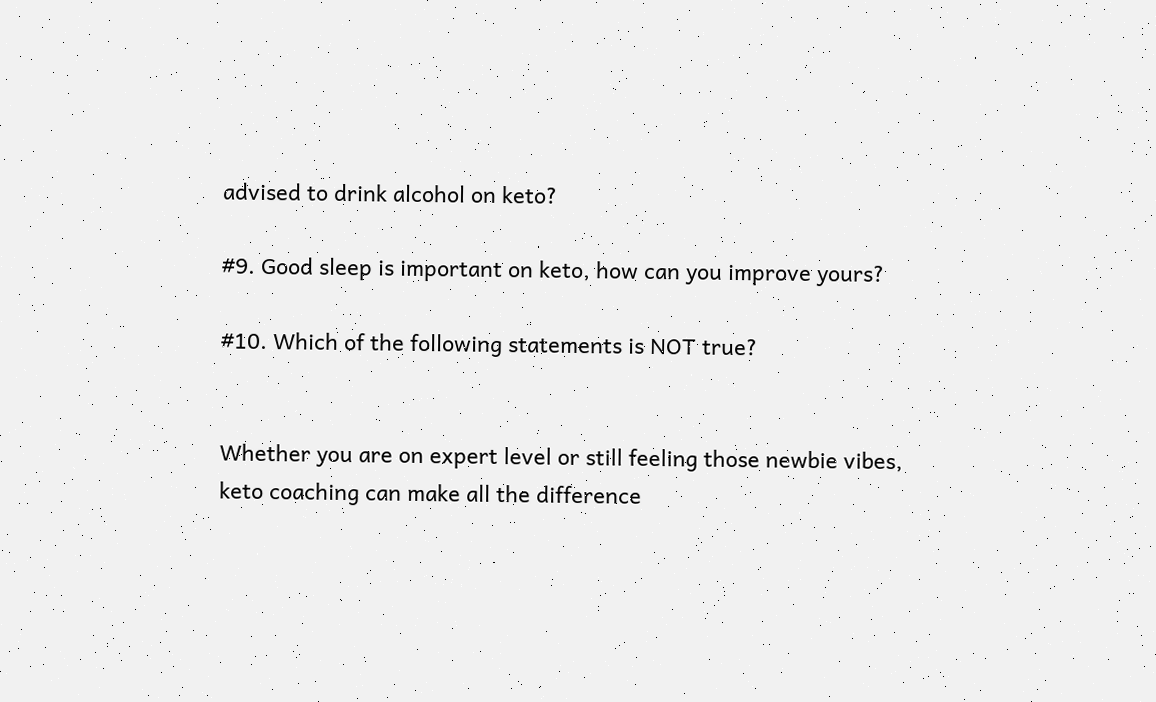advised to drink alcohol on keto?

#9. Good sleep is important on keto, how can you improve yours?

#10. Which of the following statements is NOT true?


Whether you are on expert level or still feeling those newbie vibes, keto coaching can make all the difference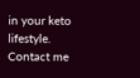in your keto lifestyle. Contact me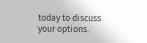today to discuss your options.